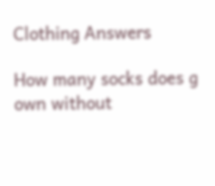Clothing Answers

How many socks does g own without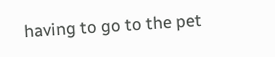having to go to the pet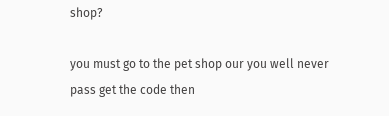shop?

you must go to the pet shop our you well never pass get the code then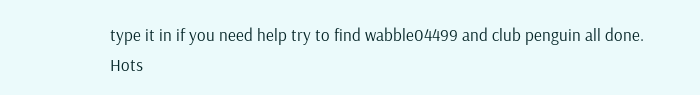type it in if you need help try to find wabble04499 and club penguin all done.
Hots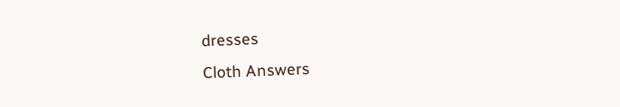dresses
Cloth Answers